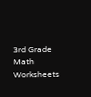3rd Grade Math Worksheets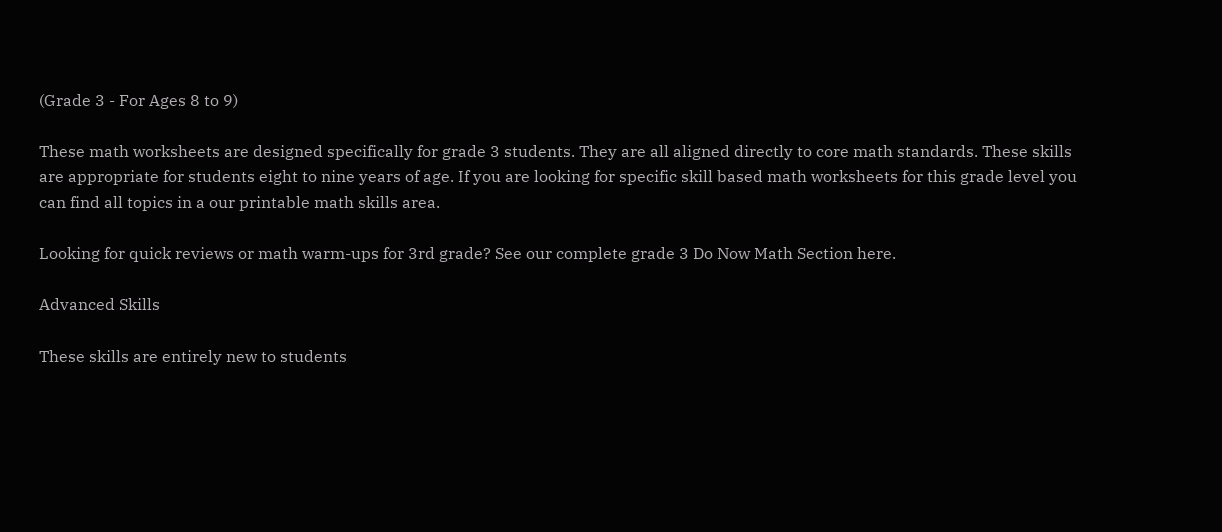(Grade 3 - For Ages 8 to 9)

These math worksheets are designed specifically for grade 3 students. They are all aligned directly to core math standards. These skills are appropriate for students eight to nine years of age. If you are looking for specific skill based math worksheets for this grade level you can find all topics in a our printable math skills area.

Looking for quick reviews or math warm-ups for 3rd grade? See our complete grade 3 Do Now Math Section here.

Advanced Skills

These skills are entirely new to students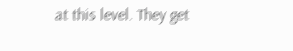at this level. They get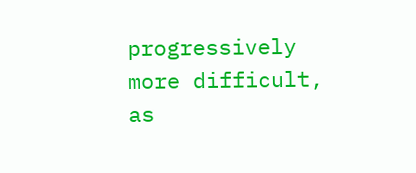progressively more difficult, as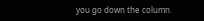you go down the column.